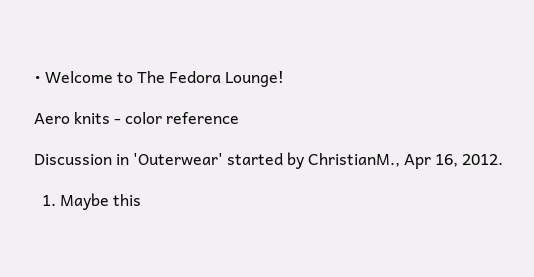• Welcome to The Fedora Lounge!

Aero knits - color reference

Discussion in 'Outerwear' started by ChristianM., Apr 16, 2012.

  1. Maybe this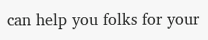can help you folks for your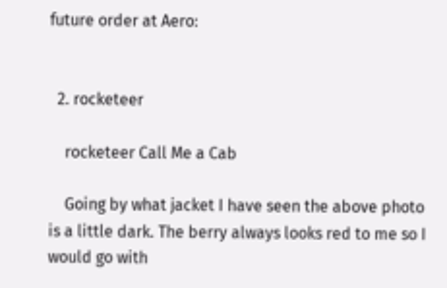future order at Aero:


  2. rocketeer

    rocketeer Call Me a Cab

    Going by what jacket I have seen the above photo is a little dark. The berry always looks red to me so I would go with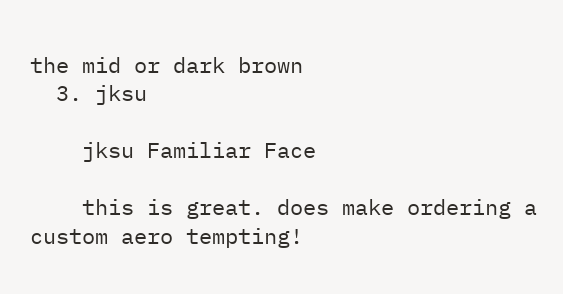the mid or dark brown
  3. jksu

    jksu Familiar Face

    this is great. does make ordering a custom aero tempting!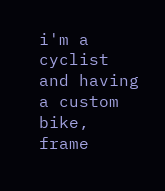i'm a cyclist and having a custom bike, frame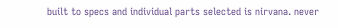built to specs and individual parts selected is nirvana. never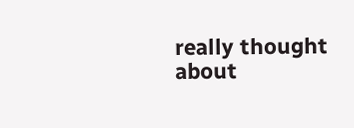really thought about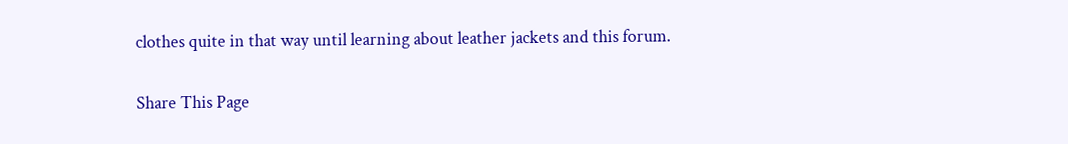clothes quite in that way until learning about leather jackets and this forum.

Share This Page